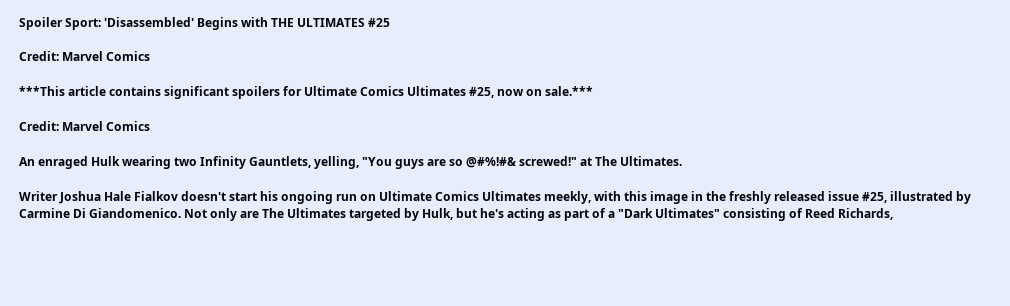Spoiler Sport: 'Disassembled' Begins with THE ULTIMATES #25

Credit: Marvel Comics

***This article contains significant spoilers for Ultimate Comics Ultimates #25, now on sale.***

Credit: Marvel Comics

An enraged Hulk wearing two Infinity Gauntlets, yelling, "You guys are so @#%!#& screwed!" at The Ultimates.

Writer Joshua Hale Fialkov doesn't start his ongoing run on Ultimate Comics Ultimates meekly, with this image in the freshly released issue #25, illustrated by Carmine Di Giandomenico. Not only are The Ultimates targeted by Hulk, but he's acting as part of a "Dark Ultimates" consisting of Reed Richards,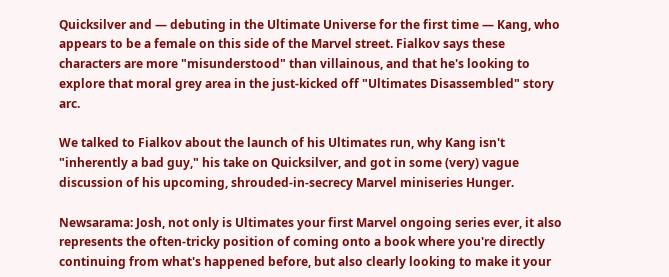Quicksilver and — debuting in the Ultimate Universe for the first time — Kang, who appears to be a female on this side of the Marvel street. Fialkov says these characters are more "misunderstood" than villainous, and that he's looking to explore that moral grey area in the just-kicked off "Ultimates Disassembled" story arc.

We talked to Fialkov about the launch of his Ultimates run, why Kang isn't "inherently a bad guy," his take on Quicksilver, and got in some (very) vague discussion of his upcoming, shrouded-in-secrecy Marvel miniseries Hunger.

Newsarama: Josh, not only is Ultimates your first Marvel ongoing series ever, it also represents the often-tricky position of coming onto a book where you're directly continuing from what's happened before, but also clearly looking to make it your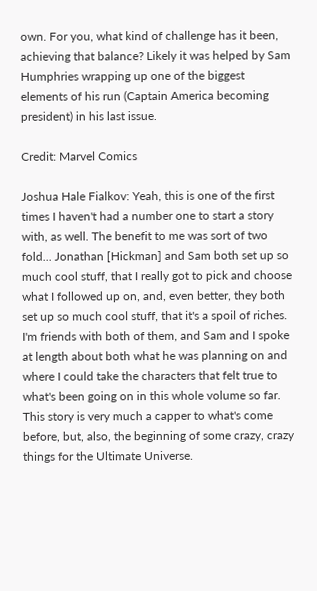own. For you, what kind of challenge has it been, achieving that balance? Likely it was helped by Sam Humphries wrapping up one of the biggest elements of his run (Captain America becoming president) in his last issue.

Credit: Marvel Comics

Joshua Hale Fialkov: Yeah, this is one of the first times I haven't had a number one to start a story with, as well. The benefit to me was sort of two fold... Jonathan [Hickman] and Sam both set up so much cool stuff, that I really got to pick and choose what I followed up on, and, even better, they both set up so much cool stuff, that it's a spoil of riches. I'm friends with both of them, and Sam and I spoke at length about both what he was planning on and where I could take the characters that felt true to what's been going on in this whole volume so far. This story is very much a capper to what's come before, but, also, the beginning of some crazy, crazy things for the Ultimate Universe.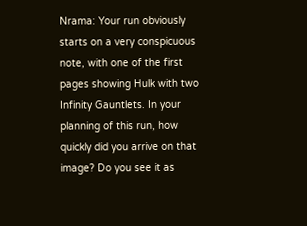Nrama: Your run obviously starts on a very conspicuous note, with one of the first pages showing Hulk with two Infinity Gauntlets. In your planning of this run, how quickly did you arrive on that image? Do you see it as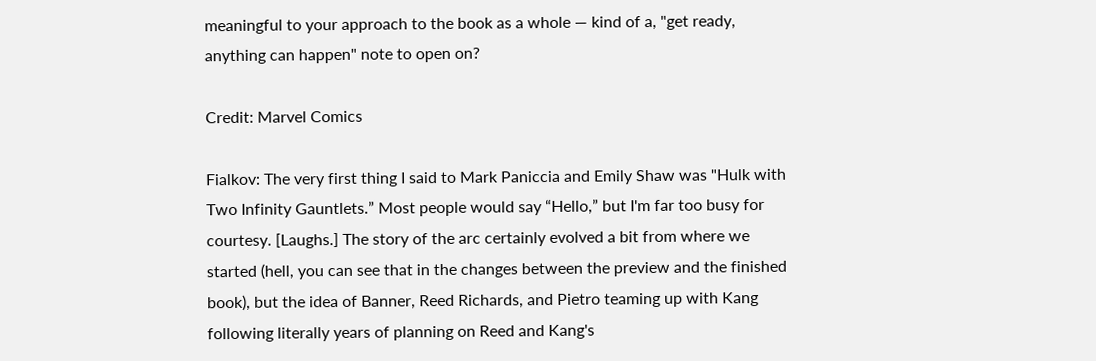meaningful to your approach to the book as a whole — kind of a, "get ready, anything can happen" note to open on?

Credit: Marvel Comics

Fialkov: The very first thing I said to Mark Paniccia and Emily Shaw was "Hulk with Two Infinity Gauntlets.” Most people would say “Hello,” but I'm far too busy for courtesy. [Laughs.] The story of the arc certainly evolved a bit from where we started (hell, you can see that in the changes between the preview and the finished book), but the idea of Banner, Reed Richards, and Pietro teaming up with Kang following literally years of planning on Reed and Kang's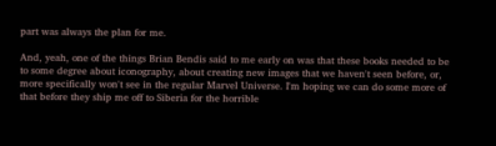part was always the plan for me.

And, yeah, one of the things Brian Bendis said to me early on was that these books needed to be to some degree about iconography, about creating new images that we haven't seen before, or, more specifically won't see in the regular Marvel Universe. I'm hoping we can do some more of that before they ship me off to Siberia for the horrible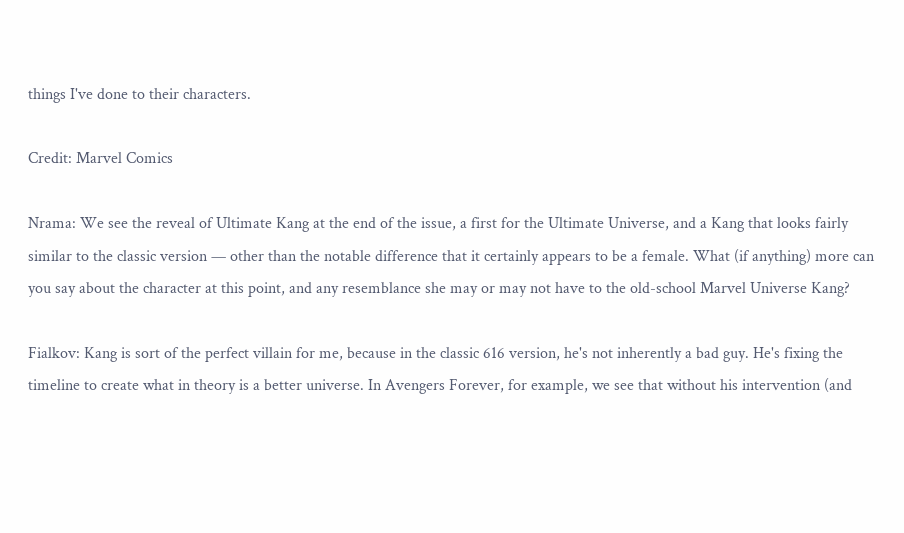things I've done to their characters.

Credit: Marvel Comics

Nrama: We see the reveal of Ultimate Kang at the end of the issue, a first for the Ultimate Universe, and a Kang that looks fairly similar to the classic version — other than the notable difference that it certainly appears to be a female. What (if anything) more can you say about the character at this point, and any resemblance she may or may not have to the old-school Marvel Universe Kang?

Fialkov: Kang is sort of the perfect villain for me, because in the classic 616 version, he's not inherently a bad guy. He's fixing the timeline to create what in theory is a better universe. In Avengers Forever, for example, we see that without his intervention (and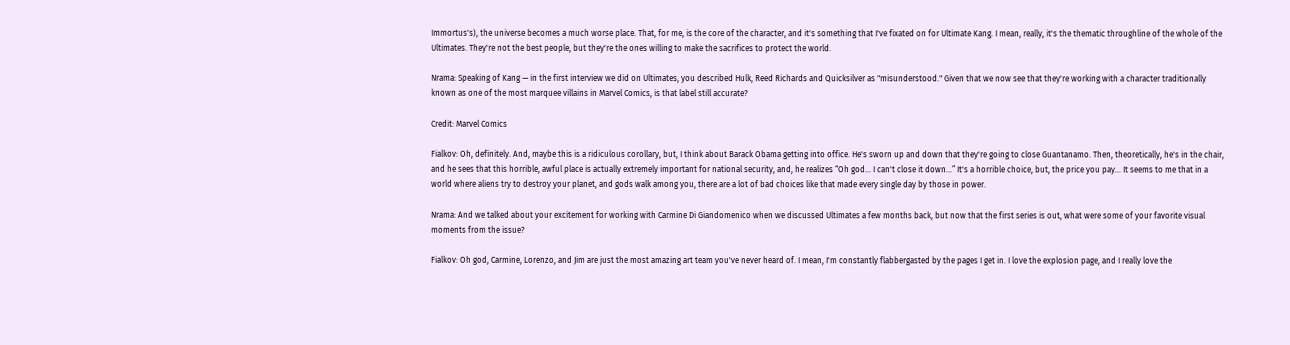Immortus's), the universe becomes a much worse place. That, for me, is the core of the character, and it's something that I've fixated on for Ultimate Kang. I mean, really, it's the thematic throughline of the whole of the Ultimates. They're not the best people, but they're the ones willing to make the sacrifices to protect the world.

Nrama: Speaking of Kang — in the first interview we did on Ultimates, you described Hulk, Reed Richards and Quicksilver as "misunderstood." Given that we now see that they're working with a character traditionally known as one of the most marquee villains in Marvel Comics, is that label still accurate?

Credit: Marvel Comics

Fialkov: Oh, definitely. And, maybe this is a ridiculous corollary, but, I think about Barack Obama getting into office. He's sworn up and down that they're going to close Guantanamo. Then, theoretically, he's in the chair, and he sees that this horrible, awful place is actually extremely important for national security, and, he realizes “Oh god… I can't close it down...” It's a horrible choice, but, the price you pay... It seems to me that in a world where aliens try to destroy your planet, and gods walk among you, there are a lot of bad choices like that made every single day by those in power.

Nrama: And we talked about your excitement for working with Carmine Di Giandomenico when we discussed Ultimates a few months back, but now that the first series is out, what were some of your favorite visual moments from the issue?

Fialkov: Oh god, Carmine, Lorenzo, and Jim are just the most amazing art team you've never heard of. I mean, I'm constantly flabbergasted by the pages I get in. I love the explosion page, and I really love the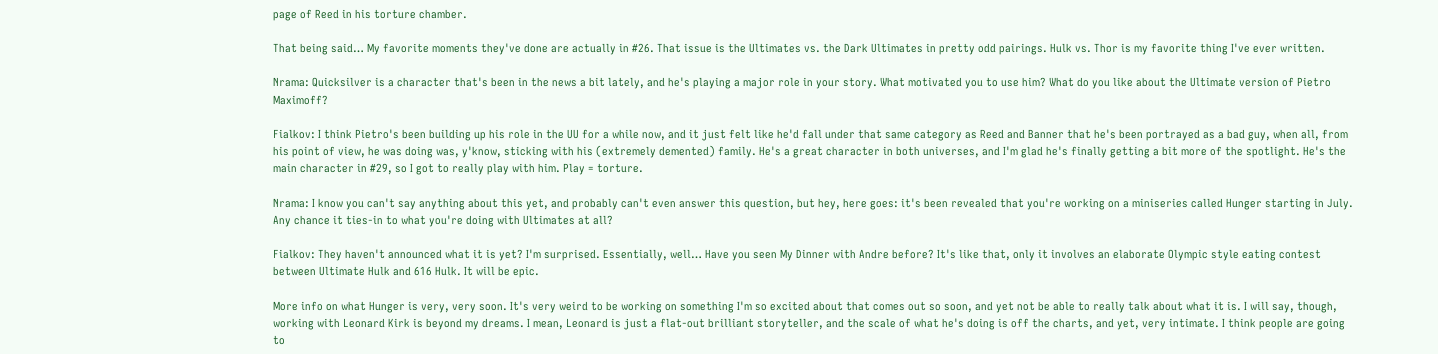page of Reed in his torture chamber.

That being said… My favorite moments they've done are actually in #26. That issue is the Ultimates vs. the Dark Ultimates in pretty odd pairings. Hulk vs. Thor is my favorite thing I've ever written.

Nrama: Quicksilver is a character that's been in the news a bit lately, and he's playing a major role in your story. What motivated you to use him? What do you like about the Ultimate version of Pietro Maximoff?

Fialkov: I think Pietro's been building up his role in the UU for a while now, and it just felt like he'd fall under that same category as Reed and Banner that he's been portrayed as a bad guy, when all, from his point of view, he was doing was, y'know, sticking with his (extremely demented) family. He's a great character in both universes, and I'm glad he's finally getting a bit more of the spotlight. He's the main character in #29, so I got to really play with him. Play = torture.

Nrama: I know you can't say anything about this yet, and probably can't even answer this question, but hey, here goes: it's been revealed that you're working on a miniseries called Hunger starting in July. Any chance it ties-in to what you're doing with Ultimates at all?

Fialkov: They haven't announced what it is yet? I'm surprised. Essentially, well… Have you seen My Dinner with Andre before? It's like that, only it involves an elaborate Olympic style eating contest between Ultimate Hulk and 616 Hulk. It will be epic.

More info on what Hunger is very, very soon. It's very weird to be working on something I'm so excited about that comes out so soon, and yet not be able to really talk about what it is. I will say, though, working with Leonard Kirk is beyond my dreams. I mean, Leonard is just a flat-out brilliant storyteller, and the scale of what he's doing is off the charts, and yet, very intimate. I think people are going to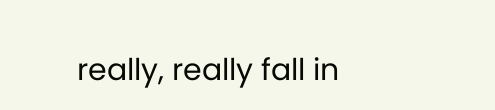really, really fall in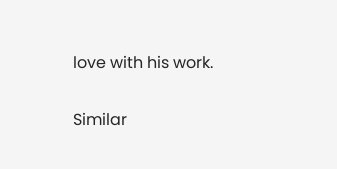love with his work.

Similar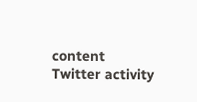content
Twitter activity